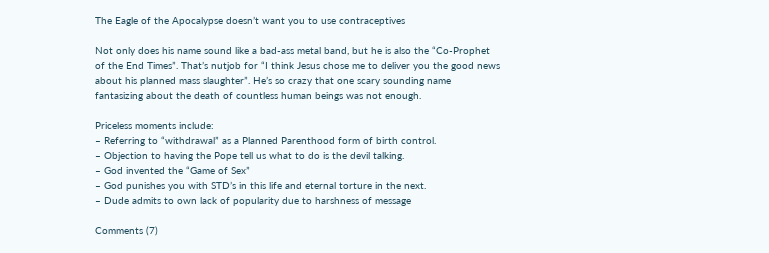The Eagle of the Apocalypse doesn’t want you to use contraceptives

Not only does his name sound like a bad-ass metal band, but he is also the “Co-Prophet of the End Times”. That’s nutjob for “I think Jesus chose me to deliver you the good news about his planned mass slaughter”. He’s so crazy that one scary sounding name fantasizing about the death of countless human beings was not enough.

Priceless moments include:
– Referring to “withdrawal” as a Planned Parenthood form of birth control.
– Objection to having the Pope tell us what to do is the devil talking.
– God invented the “Game of Sex”
– God punishes you with STD’s in this life and eternal torture in the next.
– Dude admits to own lack of popularity due to harshness of message

Comments (7)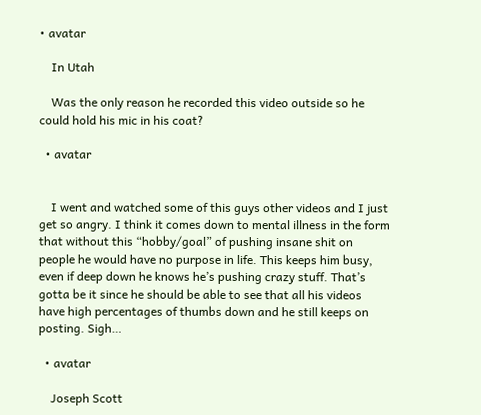• avatar

    In Utah

    Was the only reason he recorded this video outside so he could hold his mic in his coat?

  • avatar


    I went and watched some of this guys other videos and I just get so angry. I think it comes down to mental illness in the form that without this “hobby/goal” of pushing insane shit on people he would have no purpose in life. This keeps him busy, even if deep down he knows he’s pushing crazy stuff. That’s gotta be it since he should be able to see that all his videos have high percentages of thumbs down and he still keeps on posting. Sigh…

  • avatar

    Joseph Scott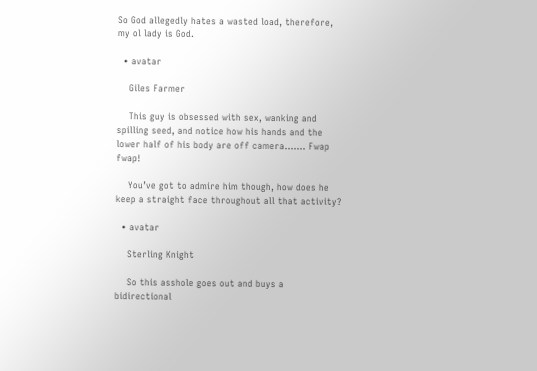So God allegedly hates a wasted load, therefore, my ol lady is God.

  • avatar

    Giles Farmer

    This guy is obsessed with sex, wanking and spilling seed, and notice how his hands and the lower half of his body are off camera……. Fwap fwap!

    You’ve got to admire him though, how does he keep a straight face throughout all that activity?

  • avatar

    Sterling Knight

    So this asshole goes out and buys a bidirectional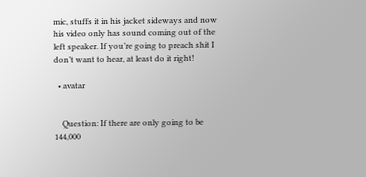mic, stuffs it in his jacket sideways and now his video only has sound coming out of the left speaker. If you’re going to preach shit I don’t want to hear, at least do it right!

  • avatar


    Question: If there are only going to be 144,000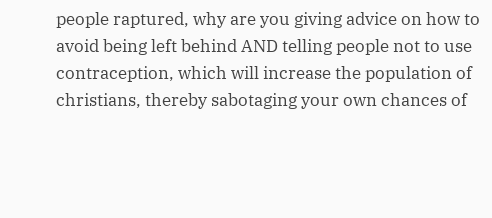people raptured, why are you giving advice on how to avoid being left behind AND telling people not to use contraception, which will increase the population of christians, thereby sabotaging your own chances of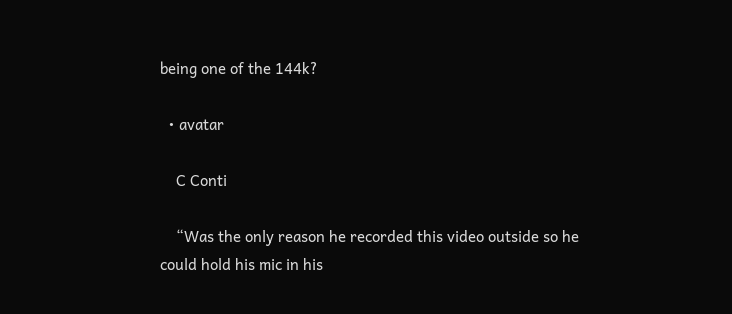being one of the 144k?

  • avatar

    C Conti

    “Was the only reason he recorded this video outside so he could hold his mic in his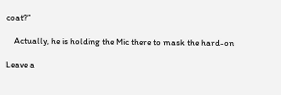coat?”

    Actually, he is holding the Mic there to mask the hard-on

Leave a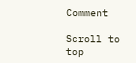Comment

Scroll to top